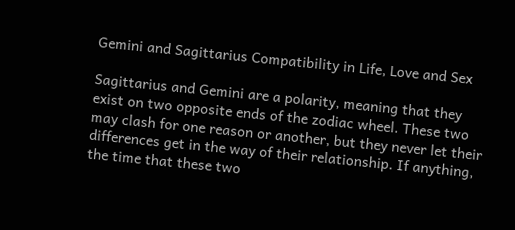Gemini and Sagittarius Compatibility in Life, Love and Sex

Sagittarius and Gemini are a polarity, meaning that they exist on two opposite ends of the zodiac wheel. These two may clash for one reason or another, but they never let their differences get in the way of their relationship. If anything, the time that these two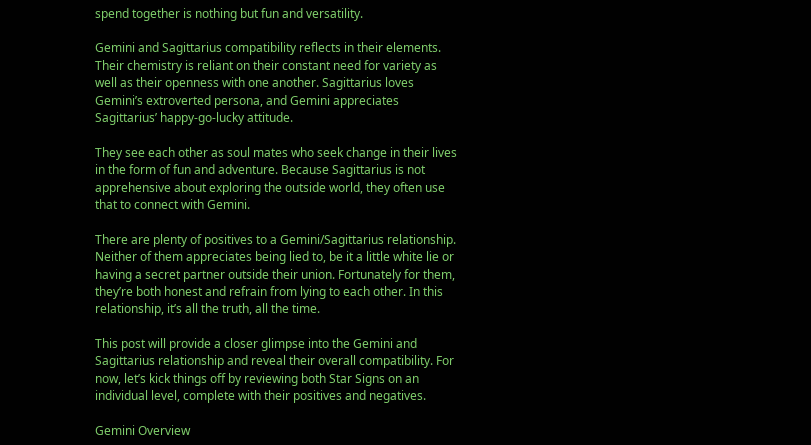spend together is nothing but fun and versatility.

Gemini and Sagittarius compatibility reflects in their elements. Their chemistry is reliant on their constant need for variety as well as their openness with one another. Sagittarius loves Gemini’s extroverted persona, and Gemini appreciates Sagittarius’ happy-go-lucky attitude.

They see each other as soul mates who seek change in their lives in the form of fun and adventure. Because Sagittarius is not apprehensive about exploring the outside world, they often use that to connect with Gemini.

There are plenty of positives to a Gemini/Sagittarius relationship. Neither of them appreciates being lied to, be it a little white lie or having a secret partner outside their union. Fortunately for them, they’re both honest and refrain from lying to each other. In this relationship, it’s all the truth, all the time.

This post will provide a closer glimpse into the Gemini and Sagittarius relationship and reveal their overall compatibility. For now, let’s kick things off by reviewing both Star Signs on an individual level, complete with their positives and negatives.

Gemini Overview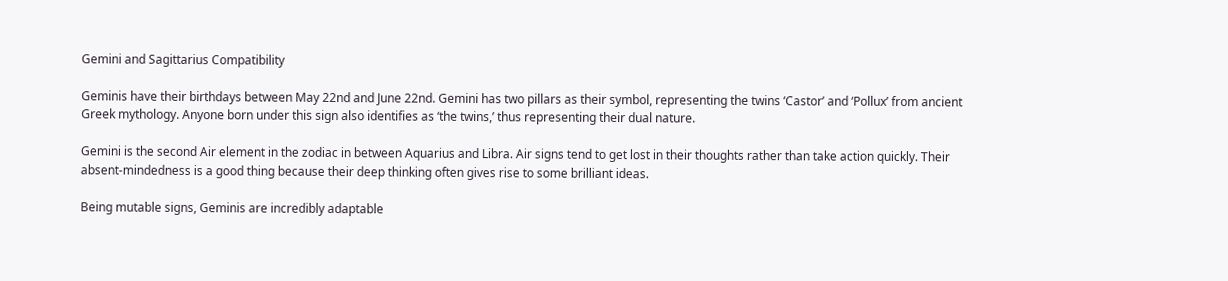Gemini and Sagittarius Compatibility

Geminis have their birthdays between May 22nd and June 22nd. Gemini has two pillars as their symbol, representing the twins ‘Castor’ and ‘Pollux’ from ancient Greek mythology. Anyone born under this sign also identifies as ‘the twins,’ thus representing their dual nature.

Gemini is the second Air element in the zodiac in between Aquarius and Libra. Air signs tend to get lost in their thoughts rather than take action quickly. Their absent-mindedness is a good thing because their deep thinking often gives rise to some brilliant ideas.

Being mutable signs, Geminis are incredibly adaptable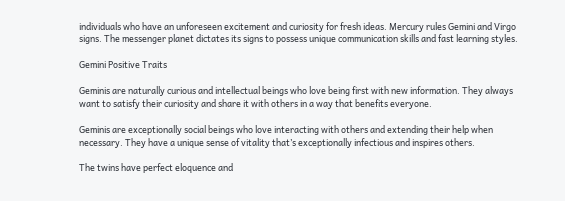individuals who have an unforeseen excitement and curiosity for fresh ideas. Mercury rules Gemini and Virgo signs. The messenger planet dictates its signs to possess unique communication skills and fast learning styles.

Gemini Positive Traits

Geminis are naturally curious and intellectual beings who love being first with new information. They always want to satisfy their curiosity and share it with others in a way that benefits everyone.

Geminis are exceptionally social beings who love interacting with others and extending their help when necessary. They have a unique sense of vitality that’s exceptionally infectious and inspires others.

The twins have perfect eloquence and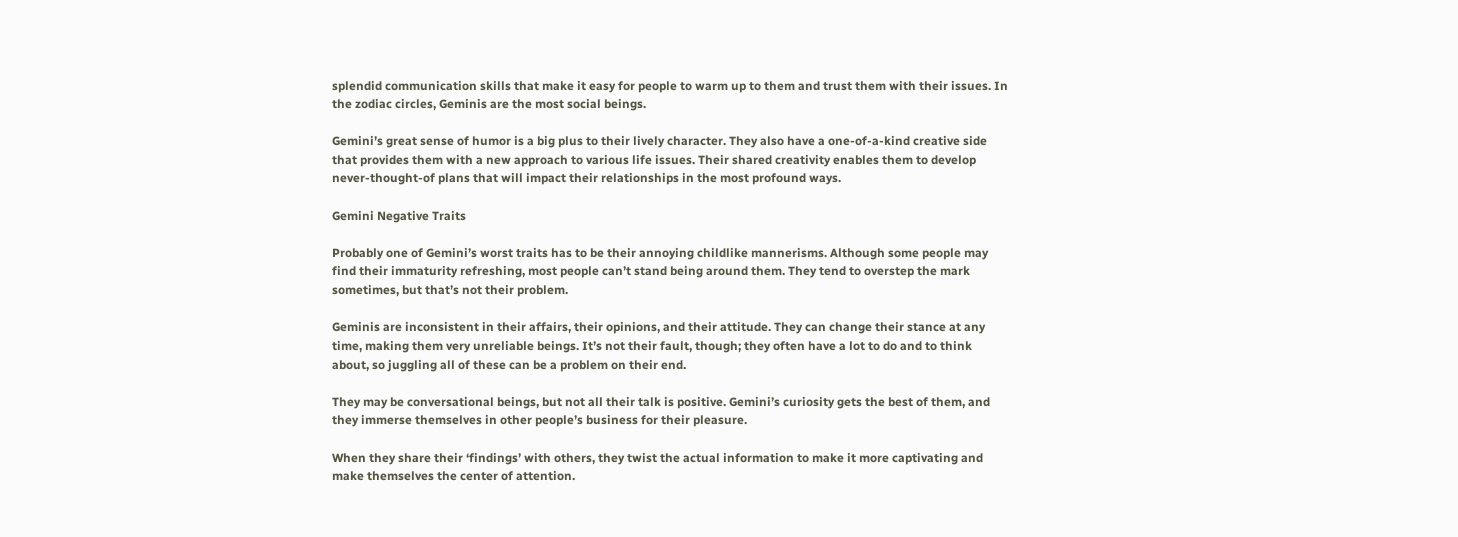splendid communication skills that make it easy for people to warm up to them and trust them with their issues. In the zodiac circles, Geminis are the most social beings.

Gemini’s great sense of humor is a big plus to their lively character. They also have a one-of-a-kind creative side that provides them with a new approach to various life issues. Their shared creativity enables them to develop never-thought-of plans that will impact their relationships in the most profound ways.

Gemini Negative Traits

Probably one of Gemini’s worst traits has to be their annoying childlike mannerisms. Although some people may find their immaturity refreshing, most people can’t stand being around them. They tend to overstep the mark sometimes, but that’s not their problem.

Geminis are inconsistent in their affairs, their opinions, and their attitude. They can change their stance at any time, making them very unreliable beings. It’s not their fault, though; they often have a lot to do and to think about, so juggling all of these can be a problem on their end.

They may be conversational beings, but not all their talk is positive. Gemini’s curiosity gets the best of them, and they immerse themselves in other people’s business for their pleasure.

When they share their ‘findings’ with others, they twist the actual information to make it more captivating and make themselves the center of attention.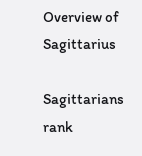Overview of Sagittarius

Sagittarians rank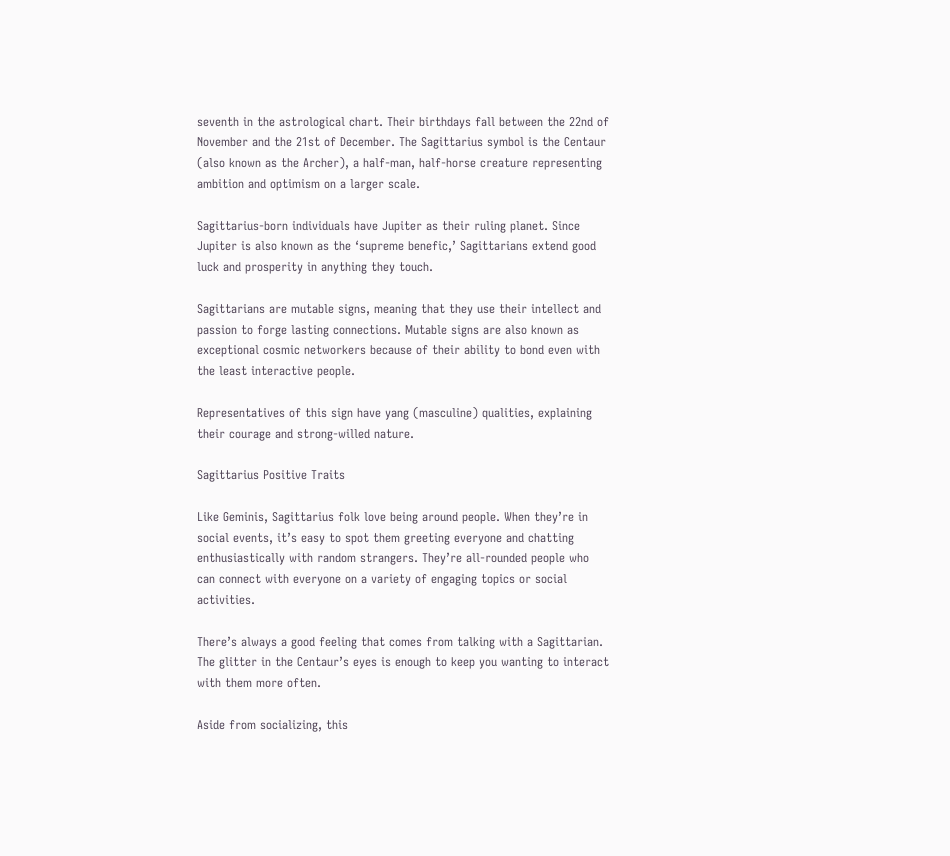seventh in the astrological chart. Their birthdays fall between the 22nd of November and the 21st of December. The Sagittarius symbol is the Centaur (also known as the Archer), a half-man, half-horse creature representing ambition and optimism on a larger scale.

Sagittarius-born individuals have Jupiter as their ruling planet. Since Jupiter is also known as the ‘supreme benefic,’ Sagittarians extend good luck and prosperity in anything they touch.

Sagittarians are mutable signs, meaning that they use their intellect and passion to forge lasting connections. Mutable signs are also known as exceptional cosmic networkers because of their ability to bond even with the least interactive people.

Representatives of this sign have yang (masculine) qualities, explaining their courage and strong-willed nature.

Sagittarius Positive Traits

Like Geminis, Sagittarius folk love being around people. When they’re in social events, it’s easy to spot them greeting everyone and chatting enthusiastically with random strangers. They’re all-rounded people who can connect with everyone on a variety of engaging topics or social activities.

There’s always a good feeling that comes from talking with a Sagittarian. The glitter in the Centaur’s eyes is enough to keep you wanting to interact with them more often.

Aside from socializing, this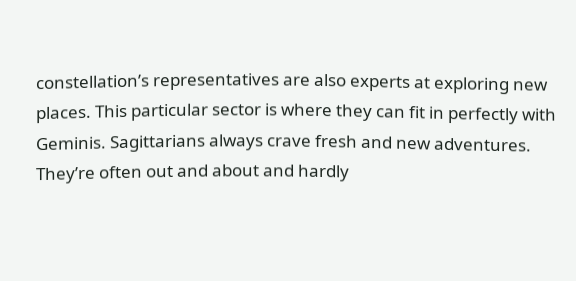constellation’s representatives are also experts at exploring new places. This particular sector is where they can fit in perfectly with Geminis. Sagittarians always crave fresh and new adventures. They’re often out and about and hardly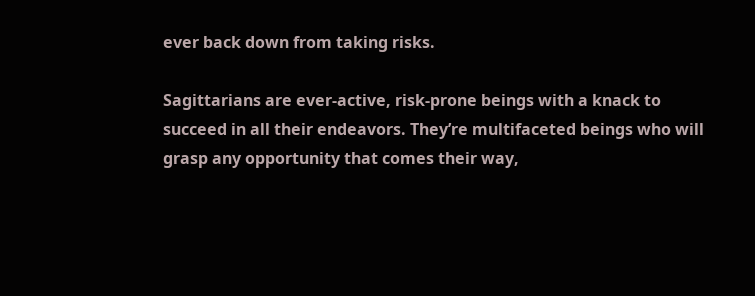ever back down from taking risks.

Sagittarians are ever-active, risk-prone beings with a knack to succeed in all their endeavors. They’re multifaceted beings who will grasp any opportunity that comes their way,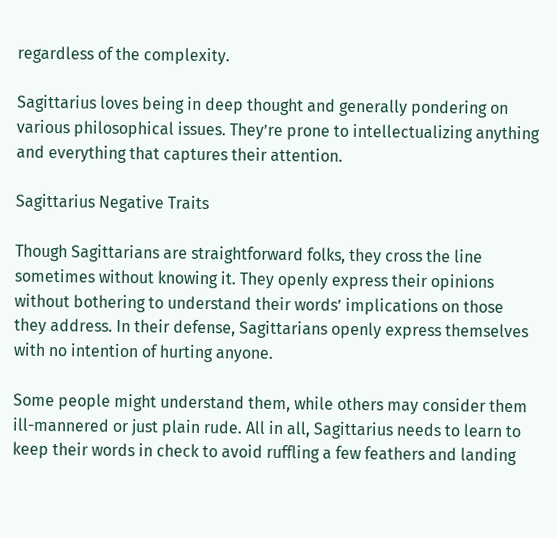regardless of the complexity.

Sagittarius loves being in deep thought and generally pondering on various philosophical issues. They’re prone to intellectualizing anything and everything that captures their attention.

Sagittarius Negative Traits

Though Sagittarians are straightforward folks, they cross the line sometimes without knowing it. They openly express their opinions without bothering to understand their words’ implications on those they address. In their defense, Sagittarians openly express themselves with no intention of hurting anyone.

Some people might understand them, while others may consider them ill-mannered or just plain rude. All in all, Sagittarius needs to learn to keep their words in check to avoid ruffling a few feathers and landing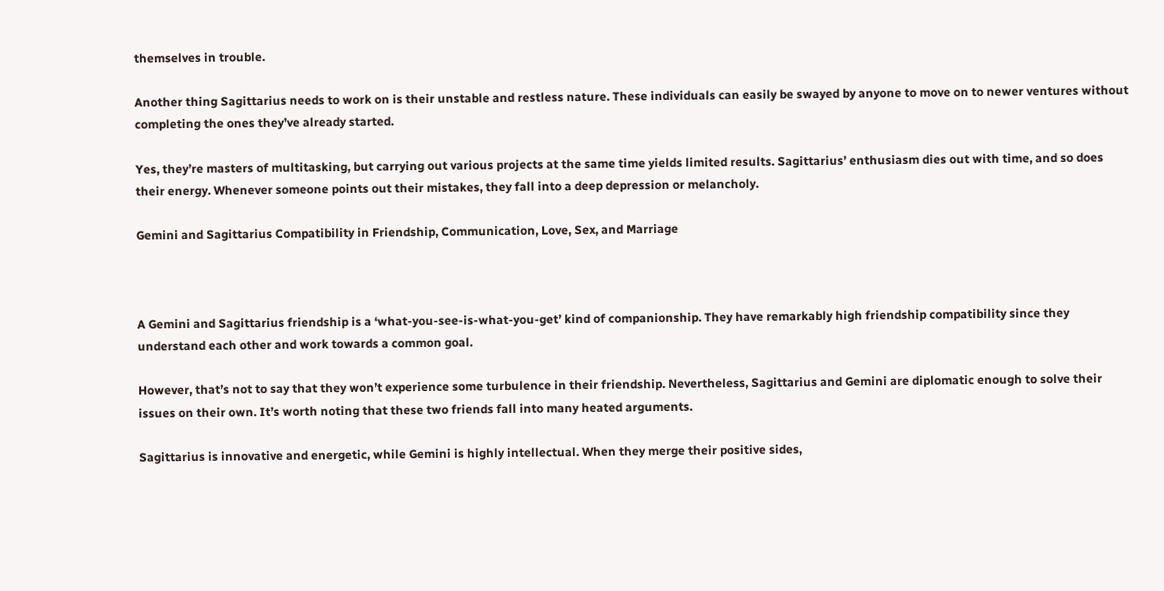themselves in trouble.

Another thing Sagittarius needs to work on is their unstable and restless nature. These individuals can easily be swayed by anyone to move on to newer ventures without completing the ones they’ve already started.

Yes, they’re masters of multitasking, but carrying out various projects at the same time yields limited results. Sagittarius’ enthusiasm dies out with time, and so does their energy. Whenever someone points out their mistakes, they fall into a deep depression or melancholy.

Gemini and Sagittarius Compatibility in Friendship, Communication, Love, Sex, and Marriage



A Gemini and Sagittarius friendship is a ‘what-you-see-is-what-you-get’ kind of companionship. They have remarkably high friendship compatibility since they understand each other and work towards a common goal.

However, that’s not to say that they won’t experience some turbulence in their friendship. Nevertheless, Sagittarius and Gemini are diplomatic enough to solve their issues on their own. It’s worth noting that these two friends fall into many heated arguments.

Sagittarius is innovative and energetic, while Gemini is highly intellectual. When they merge their positive sides,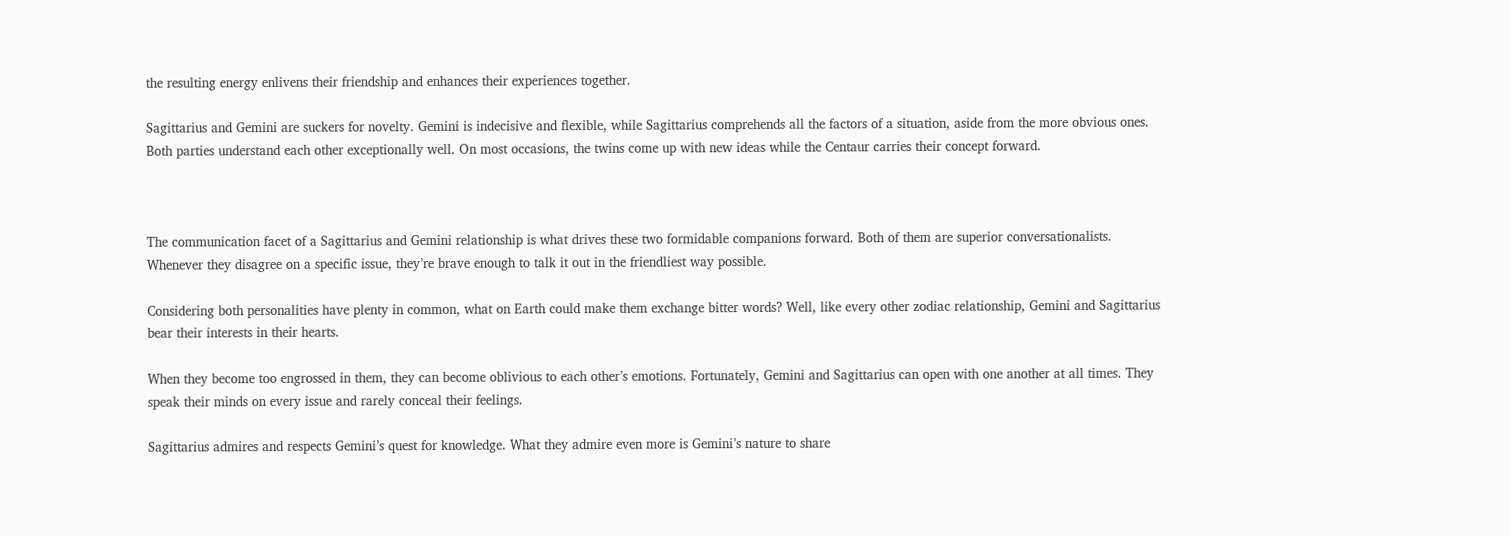the resulting energy enlivens their friendship and enhances their experiences together.

Sagittarius and Gemini are suckers for novelty. Gemini is indecisive and flexible, while Sagittarius comprehends all the factors of a situation, aside from the more obvious ones. Both parties understand each other exceptionally well. On most occasions, the twins come up with new ideas while the Centaur carries their concept forward.



The communication facet of a Sagittarius and Gemini relationship is what drives these two formidable companions forward. Both of them are superior conversationalists. Whenever they disagree on a specific issue, they’re brave enough to talk it out in the friendliest way possible.

Considering both personalities have plenty in common, what on Earth could make them exchange bitter words? Well, like every other zodiac relationship, Gemini and Sagittarius bear their interests in their hearts.

When they become too engrossed in them, they can become oblivious to each other’s emotions. Fortunately, Gemini and Sagittarius can open with one another at all times. They speak their minds on every issue and rarely conceal their feelings.

Sagittarius admires and respects Gemini’s quest for knowledge. What they admire even more is Gemini’s nature to share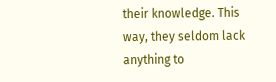their knowledge. This way, they seldom lack anything to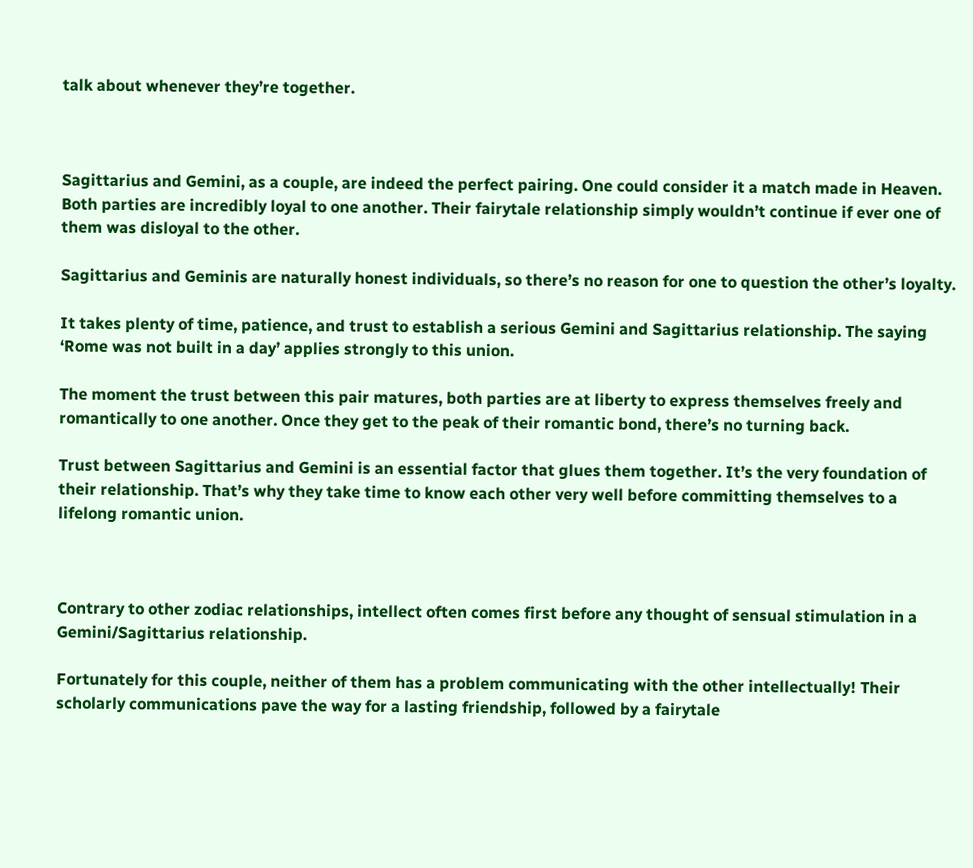talk about whenever they’re together.



Sagittarius and Gemini, as a couple, are indeed the perfect pairing. One could consider it a match made in Heaven. Both parties are incredibly loyal to one another. Their fairytale relationship simply wouldn’t continue if ever one of them was disloyal to the other.

Sagittarius and Geminis are naturally honest individuals, so there’s no reason for one to question the other’s loyalty.

It takes plenty of time, patience, and trust to establish a serious Gemini and Sagittarius relationship. The saying ‘Rome was not built in a day’ applies strongly to this union.

The moment the trust between this pair matures, both parties are at liberty to express themselves freely and romantically to one another. Once they get to the peak of their romantic bond, there’s no turning back.

Trust between Sagittarius and Gemini is an essential factor that glues them together. It’s the very foundation of their relationship. That’s why they take time to know each other very well before committing themselves to a lifelong romantic union.



Contrary to other zodiac relationships, intellect often comes first before any thought of sensual stimulation in a Gemini/Sagittarius relationship.

Fortunately for this couple, neither of them has a problem communicating with the other intellectually! Their scholarly communications pave the way for a lasting friendship, followed by a fairytale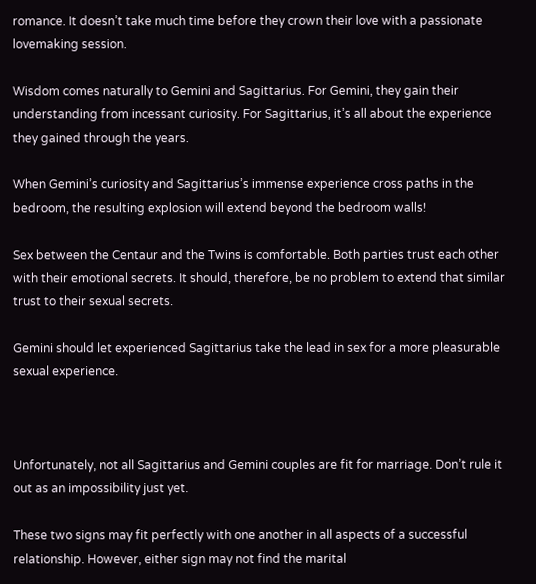romance. It doesn’t take much time before they crown their love with a passionate lovemaking session.

Wisdom comes naturally to Gemini and Sagittarius. For Gemini, they gain their understanding from incessant curiosity. For Sagittarius, it’s all about the experience they gained through the years.

When Gemini’s curiosity and Sagittarius’s immense experience cross paths in the bedroom, the resulting explosion will extend beyond the bedroom walls!

Sex between the Centaur and the Twins is comfortable. Both parties trust each other with their emotional secrets. It should, therefore, be no problem to extend that similar trust to their sexual secrets.

Gemini should let experienced Sagittarius take the lead in sex for a more pleasurable sexual experience.



Unfortunately, not all Sagittarius and Gemini couples are fit for marriage. Don’t rule it out as an impossibility just yet.

These two signs may fit perfectly with one another in all aspects of a successful relationship. However, either sign may not find the marital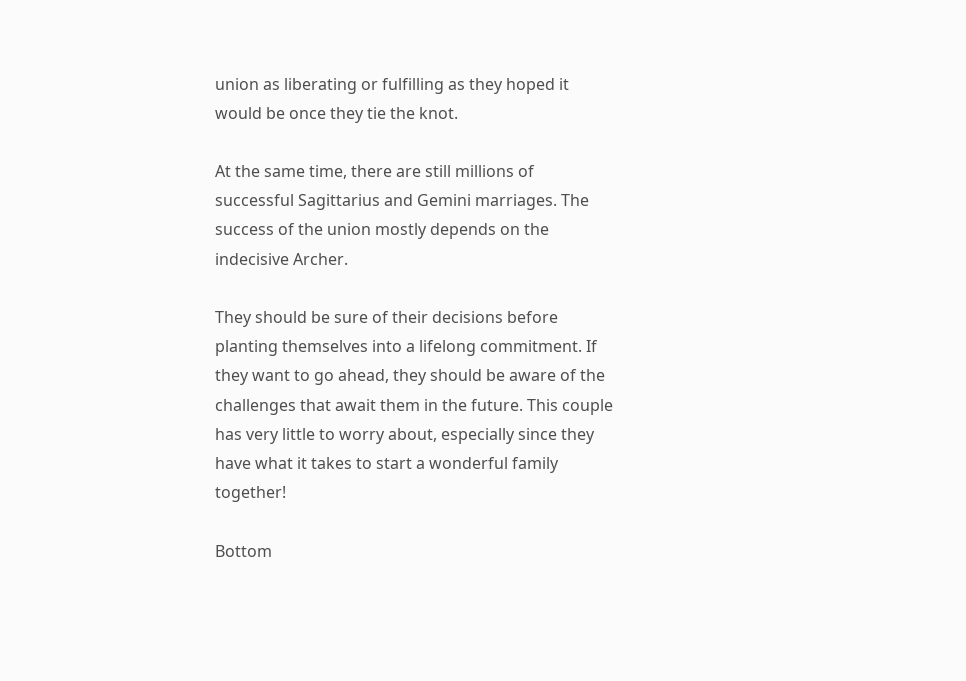union as liberating or fulfilling as they hoped it would be once they tie the knot.

At the same time, there are still millions of successful Sagittarius and Gemini marriages. The success of the union mostly depends on the indecisive Archer.

They should be sure of their decisions before planting themselves into a lifelong commitment. If they want to go ahead, they should be aware of the challenges that await them in the future. This couple has very little to worry about, especially since they have what it takes to start a wonderful family together!

Bottom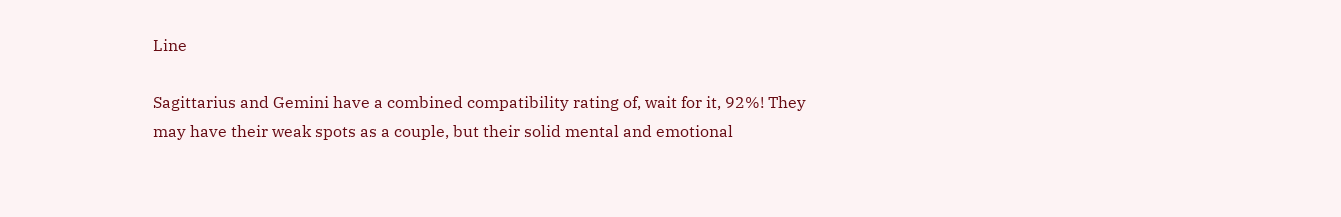Line

Sagittarius and Gemini have a combined compatibility rating of, wait for it, 92%! They may have their weak spots as a couple, but their solid mental and emotional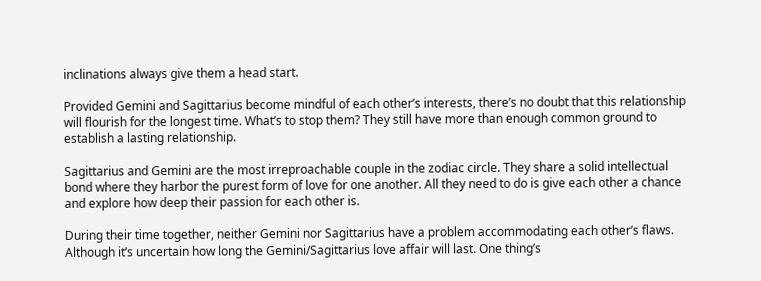inclinations always give them a head start.

Provided Gemini and Sagittarius become mindful of each other’s interests, there’s no doubt that this relationship will flourish for the longest time. What’s to stop them? They still have more than enough common ground to establish a lasting relationship.

Sagittarius and Gemini are the most irreproachable couple in the zodiac circle. They share a solid intellectual bond where they harbor the purest form of love for one another. All they need to do is give each other a chance and explore how deep their passion for each other is.

During their time together, neither Gemini nor Sagittarius have a problem accommodating each other’s flaws. Although it’s uncertain how long the Gemini/Sagittarius love affair will last. One thing’s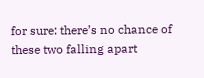for sure: there’s no chance of these two falling apart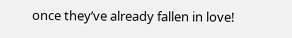once they’ve already fallen in love!